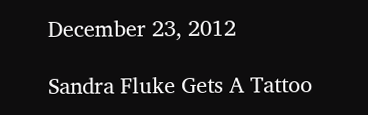December 23, 2012

Sandra Fluke Gets A Tattoo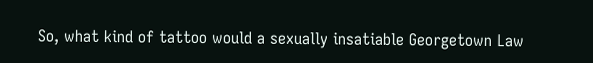So, what kind of tattoo would a sexually insatiable Georgetown Law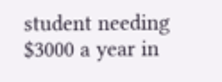student needing $3000 a year in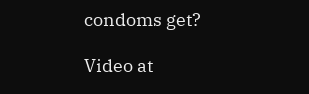condoms get?

Video at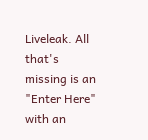Liveleak. All that's missing is an "Enter Here" with an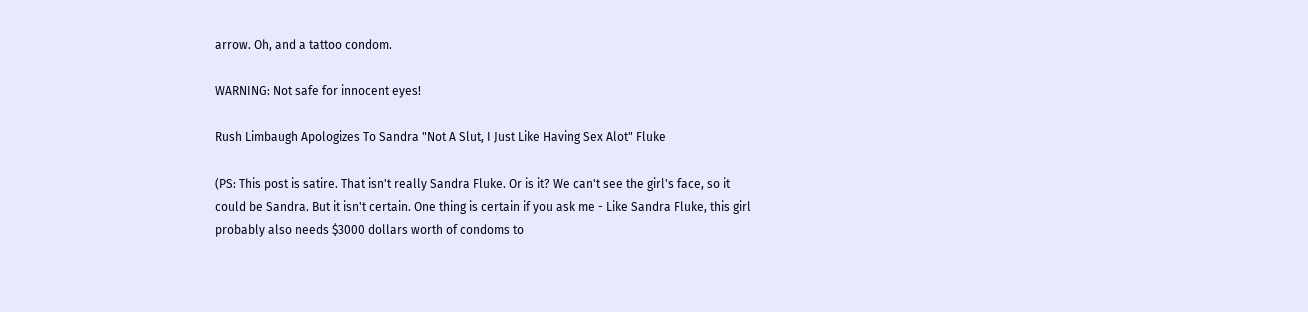arrow. Oh, and a tattoo condom.

WARNING: Not safe for innocent eyes!

Rush Limbaugh Apologizes To Sandra "Not A Slut, I Just Like Having Sex Alot" Fluke

(PS: This post is satire. That isn't really Sandra Fluke. Or is it? We can't see the girl's face, so it could be Sandra. But it isn't certain. One thing is certain if you ask me - Like Sandra Fluke, this girl probably also needs $3000 dollars worth of condoms to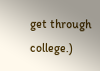get through college.)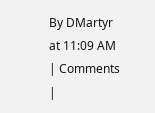By DMartyr at 11:09 AM | Comments |